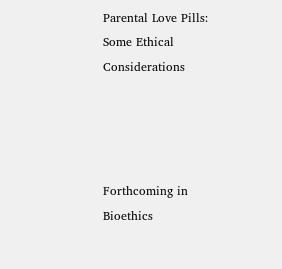Parental Love Pills: Some Ethical Considerations




Forthcoming in Bioethics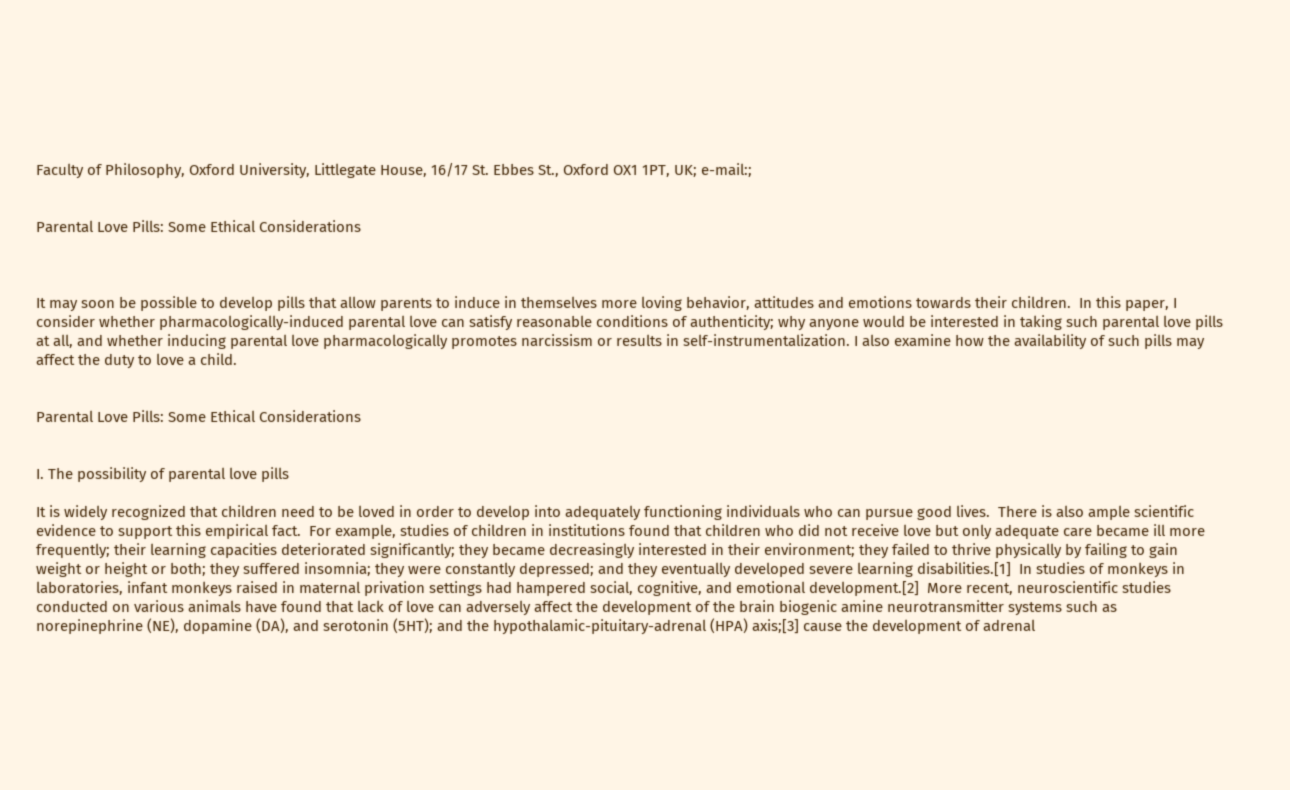Faculty of Philosophy, Oxford University, Littlegate House, 16/17 St. Ebbes St., Oxford OX1 1PT, UK; e-mail:;


Parental Love Pills: Some Ethical Considerations



It may soon be possible to develop pills that allow parents to induce in themselves more loving behavior, attitudes and emotions towards their children.  In this paper, I consider whether pharmacologically-induced parental love can satisfy reasonable conditions of authenticity; why anyone would be interested in taking such parental love pills at all, and whether inducing parental love pharmacologically promotes narcissism or results in self-instrumentalization. I also examine how the availability of such pills may affect the duty to love a child.


Parental Love Pills: Some Ethical Considerations


I. The possibility of parental love pills

It is widely recognized that children need to be loved in order to develop into adequately functioning individuals who can pursue good lives.  There is also ample scientific evidence to support this empirical fact.  For example, studies of children in institutions found that children who did not receive love but only adequate care became ill more frequently; their learning capacities deteriorated significantly; they became decreasingly interested in their environment; they failed to thrive physically by failing to gain weight or height or both; they suffered insomnia; they were constantly depressed; and they eventually developed severe learning disabilities.[1]  In studies of monkeys in laboratories, infant monkeys raised in maternal privation settings had hampered social, cognitive, and emotional development.[2]  More recent, neuroscientific studies conducted on various animals have found that lack of love can adversely affect the development of the brain biogenic amine neurotransmitter systems such as norepinephrine (NE), dopamine (DA), and serotonin (5HT); and the hypothalamic-pituitary-adrenal (HPA) axis;[3] cause the development of adrenal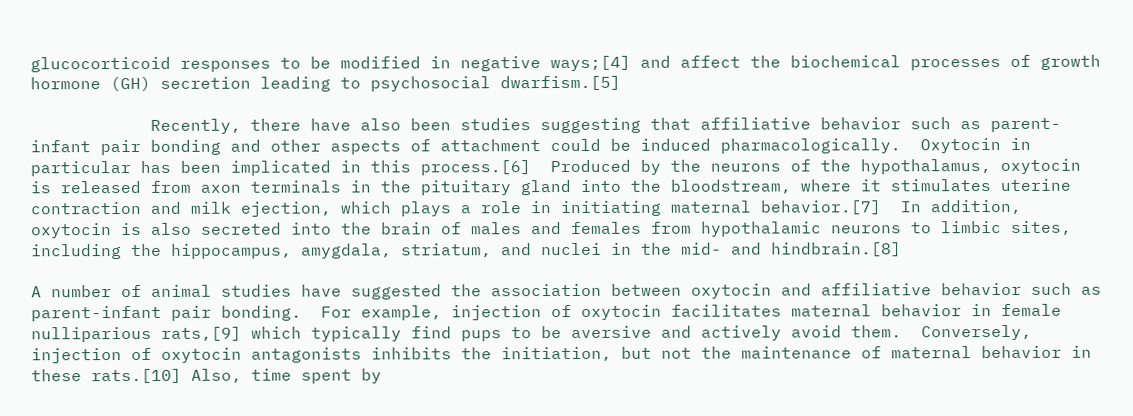glucocorticoid responses to be modified in negative ways;[4] and affect the biochemical processes of growth hormone (GH) secretion leading to psychosocial dwarfism.[5]

            Recently, there have also been studies suggesting that affiliative behavior such as parent-infant pair bonding and other aspects of attachment could be induced pharmacologically.  Oxytocin in particular has been implicated in this process.[6]  Produced by the neurons of the hypothalamus, oxytocin is released from axon terminals in the pituitary gland into the bloodstream, where it stimulates uterine contraction and milk ejection, which plays a role in initiating maternal behavior.[7]  In addition, oxytocin is also secreted into the brain of males and females from hypothalamic neurons to limbic sites, including the hippocampus, amygdala, striatum, and nuclei in the mid- and hindbrain.[8]

A number of animal studies have suggested the association between oxytocin and affiliative behavior such as parent-infant pair bonding.  For example, injection of oxytocin facilitates maternal behavior in female nulliparious rats,[9] which typically find pups to be aversive and actively avoid them.  Conversely, injection of oxytocin antagonists inhibits the initiation, but not the maintenance of maternal behavior in these rats.[10] Also, time spent by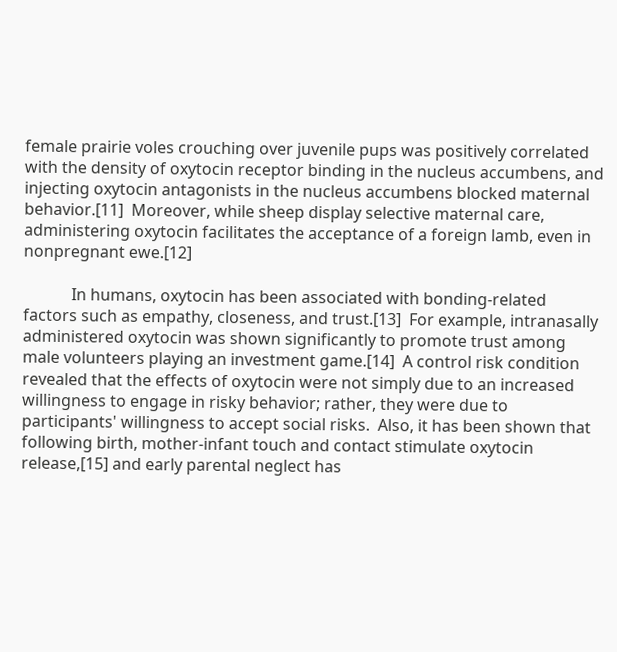female prairie voles crouching over juvenile pups was positively correlated with the density of oxytocin receptor binding in the nucleus accumbens, and injecting oxytocin antagonists in the nucleus accumbens blocked maternal behavior.[11]  Moreover, while sheep display selective maternal care, administering oxytocin facilitates the acceptance of a foreign lamb, even in nonpregnant ewe.[12]

            In humans, oxytocin has been associated with bonding-related factors such as empathy, closeness, and trust.[13]  For example, intranasally administered oxytocin was shown significantly to promote trust among male volunteers playing an investment game.[14]  A control risk condition revealed that the effects of oxytocin were not simply due to an increased willingness to engage in risky behavior; rather, they were due to participants' willingness to accept social risks.  Also, it has been shown that following birth, mother-infant touch and contact stimulate oxytocin release,[15] and early parental neglect has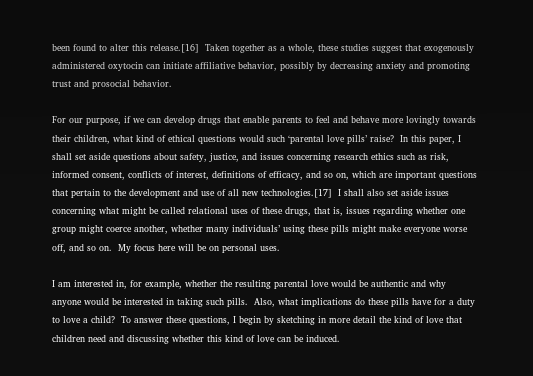been found to alter this release.[16]  Taken together as a whole, these studies suggest that exogenously administered oxytocin can initiate affiliative behavior, possibly by decreasing anxiety and promoting trust and prosocial behavior.

For our purpose, if we can develop drugs that enable parents to feel and behave more lovingly towards their children, what kind of ethical questions would such ‘parental love pills’ raise?  In this paper, I shall set aside questions about safety, justice, and issues concerning research ethics such as risk, informed consent, conflicts of interest, definitions of efficacy, and so on, which are important questions that pertain to the development and use of all new technologies.[17]  I shall also set aside issues concerning what might be called relational uses of these drugs, that is, issues regarding whether one group might coerce another, whether many individuals’ using these pills might make everyone worse off, and so on.  My focus here will be on personal uses.

I am interested in, for example, whether the resulting parental love would be authentic and why anyone would be interested in taking such pills.  Also, what implications do these pills have for a duty to love a child?  To answer these questions, I begin by sketching in more detail the kind of love that children need and discussing whether this kind of love can be induced.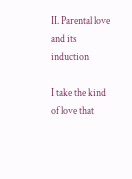II. Parental love and its induction

I take the kind of love that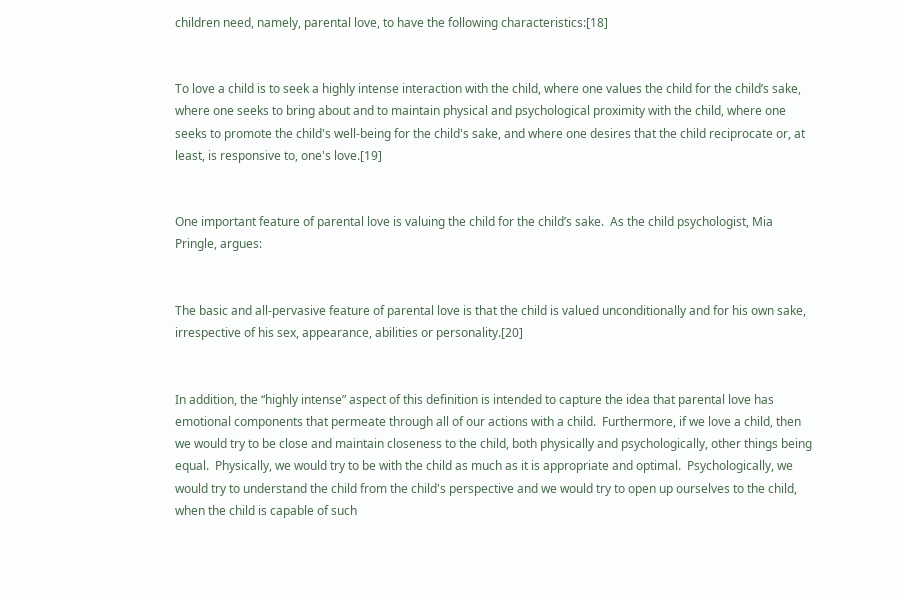children need, namely, parental love, to have the following characteristics:[18]


To love a child is to seek a highly intense interaction with the child, where one values the child for the child’s sake, where one seeks to bring about and to maintain physical and psychological proximity with the child, where one seeks to promote the child's well-being for the child's sake, and where one desires that the child reciprocate or, at least, is responsive to, one's love.[19]


One important feature of parental love is valuing the child for the child’s sake.  As the child psychologist, Mia Pringle, argues:


The basic and all-pervasive feature of parental love is that the child is valued unconditionally and for his own sake, irrespective of his sex, appearance, abilities or personality.[20]


In addition, the “highly intense” aspect of this definition is intended to capture the idea that parental love has emotional components that permeate through all of our actions with a child.  Furthermore, if we love a child, then we would try to be close and maintain closeness to the child, both physically and psychologically, other things being equal.  Physically, we would try to be with the child as much as it is appropriate and optimal.  Psychologically, we would try to understand the child from the child's perspective and we would try to open up ourselves to the child, when the child is capable of such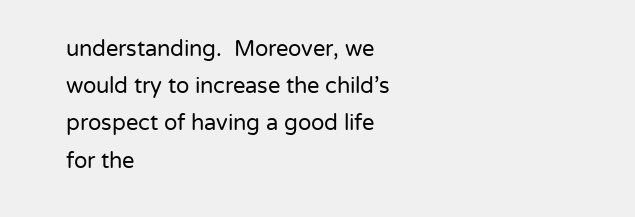understanding.  Moreover, we would try to increase the child’s prospect of having a good life for the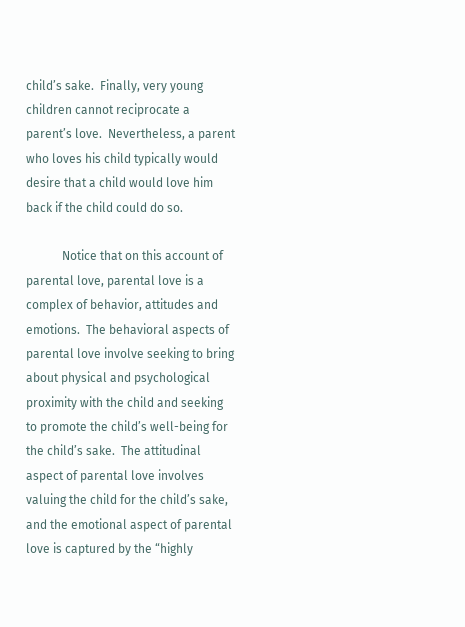child’s sake.  Finally, very young children cannot reciprocate a parent’s love.  Nevertheless, a parent who loves his child typically would desire that a child would love him back if the child could do so.

            Notice that on this account of parental love, parental love is a complex of behavior, attitudes and emotions.  The behavioral aspects of parental love involve seeking to bring about physical and psychological proximity with the child and seeking to promote the child’s well-being for the child’s sake.  The attitudinal aspect of parental love involves valuing the child for the child’s sake, and the emotional aspect of parental love is captured by the “highly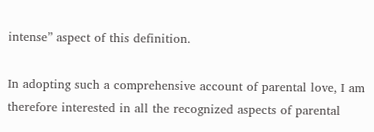intense” aspect of this definition.

In adopting such a comprehensive account of parental love, I am therefore interested in all the recognized aspects of parental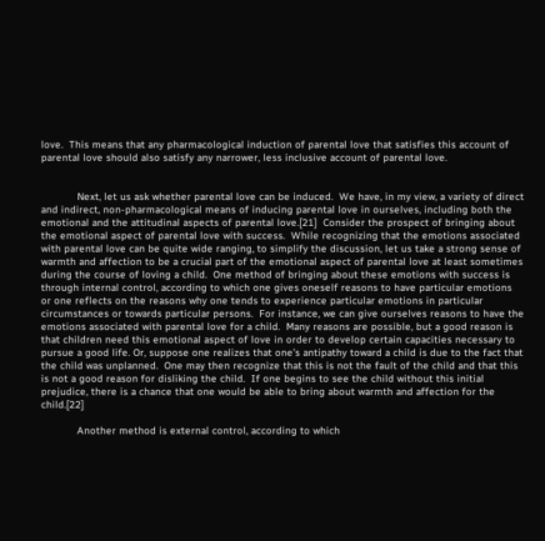love.  This means that any pharmacological induction of parental love that satisfies this account of parental love should also satisfy any narrower, less inclusive account of parental love.


            Next, let us ask whether parental love can be induced.  We have, in my view, a variety of direct and indirect, non-pharmacological means of inducing parental love in ourselves, including both the emotional and the attitudinal aspects of parental love.[21]  Consider the prospect of bringing about the emotional aspect of parental love with success.  While recognizing that the emotions associated with parental love can be quite wide ranging, to simplify the discussion, let us take a strong sense of warmth and affection to be a crucial part of the emotional aspect of parental love at least sometimes during the course of loving a child.  One method of bringing about these emotions with success is through internal control, according to which one gives oneself reasons to have particular emotions or one reflects on the reasons why one tends to experience particular emotions in particular circumstances or towards particular persons.  For instance, we can give ourselves reasons to have the emotions associated with parental love for a child.  Many reasons are possible, but a good reason is that children need this emotional aspect of love in order to develop certain capacities necessary to pursue a good life. Or, suppose one realizes that one’s antipathy toward a child is due to the fact that the child was unplanned.  One may then recognize that this is not the fault of the child and that this is not a good reason for disliking the child.  If one begins to see the child without this initial prejudice, there is a chance that one would be able to bring about warmth and affection for the child.[22]

            Another method is external control, according to which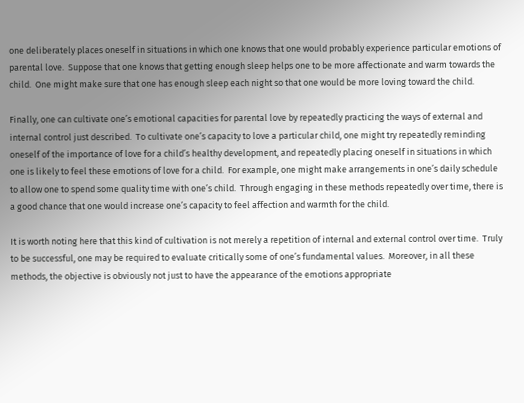one deliberately places oneself in situations in which one knows that one would probably experience particular emotions of parental love.  Suppose that one knows that getting enough sleep helps one to be more affectionate and warm towards the child.  One might make sure that one has enough sleep each night so that one would be more loving toward the child.

Finally, one can cultivate one’s emotional capacities for parental love by repeatedly practicing the ways of external and internal control just described.  To cultivate one’s capacity to love a particular child, one might try repeatedly reminding oneself of the importance of love for a child’s healthy development, and repeatedly placing oneself in situations in which one is likely to feel these emotions of love for a child.  For example, one might make arrangements in one’s daily schedule to allow one to spend some quality time with one’s child.  Through engaging in these methods repeatedly over time, there is a good chance that one would increase one’s capacity to feel affection and warmth for the child.

It is worth noting here that this kind of cultivation is not merely a repetition of internal and external control over time.  Truly to be successful, one may be required to evaluate critically some of one’s fundamental values.  Moreover, in all these methods, the objective is obviously not just to have the appearance of the emotions appropriate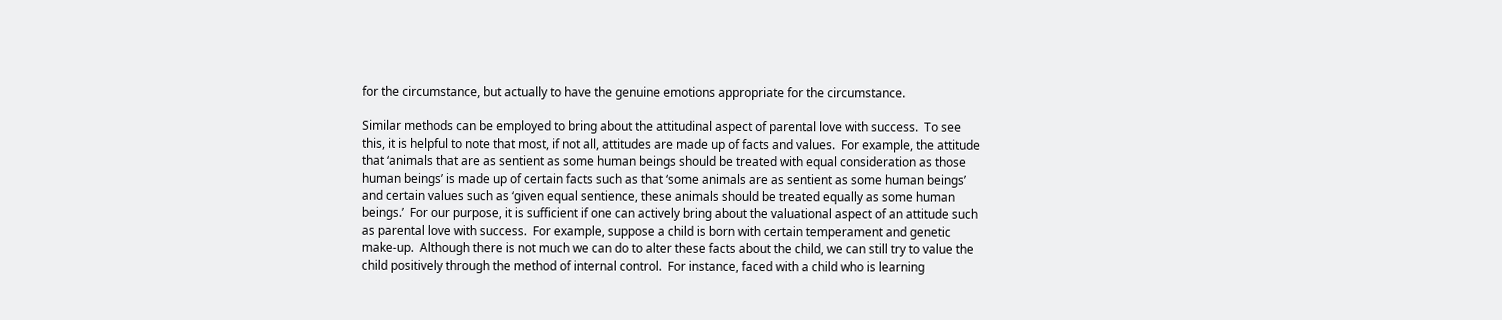for the circumstance, but actually to have the genuine emotions appropriate for the circumstance.

Similar methods can be employed to bring about the attitudinal aspect of parental love with success.  To see this, it is helpful to note that most, if not all, attitudes are made up of facts and values.  For example, the attitude that ‘animals that are as sentient as some human beings should be treated with equal consideration as those human beings’ is made up of certain facts such as that ‘some animals are as sentient as some human beings’ and certain values such as ‘given equal sentience, these animals should be treated equally as some human beings.’  For our purpose, it is sufficient if one can actively bring about the valuational aspect of an attitude such as parental love with success.  For example, suppose a child is born with certain temperament and genetic make-up.  Although there is not much we can do to alter these facts about the child, we can still try to value the child positively through the method of internal control.  For instance, faced with a child who is learning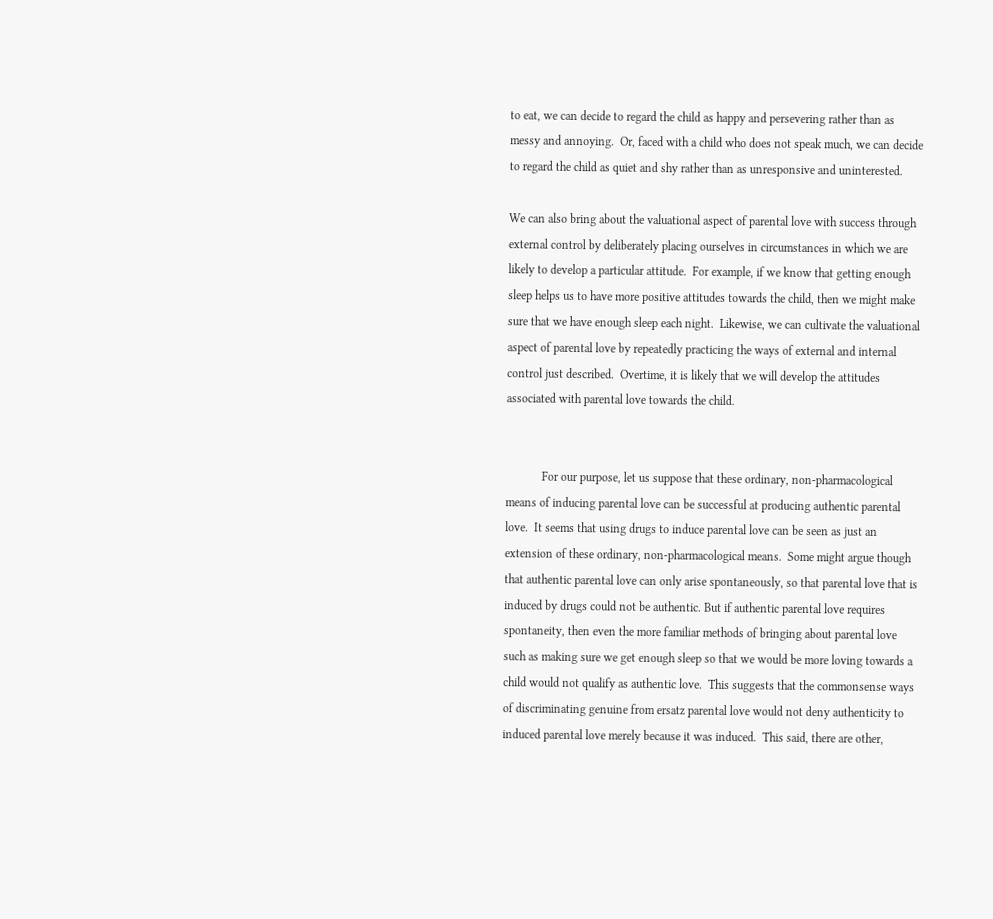to eat, we can decide to regard the child as happy and persevering rather than as messy and annoying.  Or, faced with a child who does not speak much, we can decide to regard the child as quiet and shy rather than as unresponsive and uninterested.

We can also bring about the valuational aspect of parental love with success through external control by deliberately placing ourselves in circumstances in which we are likely to develop a particular attitude.  For example, if we know that getting enough sleep helps us to have more positive attitudes towards the child, then we might make sure that we have enough sleep each night.  Likewise, we can cultivate the valuational aspect of parental love by repeatedly practicing the ways of external and internal control just described.  Overtime, it is likely that we will develop the attitudes associated with parental love towards the child.


            For our purpose, let us suppose that these ordinary, non-pharmacological means of inducing parental love can be successful at producing authentic parental love.  It seems that using drugs to induce parental love can be seen as just an extension of these ordinary, non-pharmacological means.  Some might argue though that authentic parental love can only arise spontaneously, so that parental love that is induced by drugs could not be authentic. But if authentic parental love requires spontaneity, then even the more familiar methods of bringing about parental love such as making sure we get enough sleep so that we would be more loving towards a child would not qualify as authentic love.  This suggests that the commonsense ways of discriminating genuine from ersatz parental love would not deny authenticity to induced parental love merely because it was induced.  This said, there are other,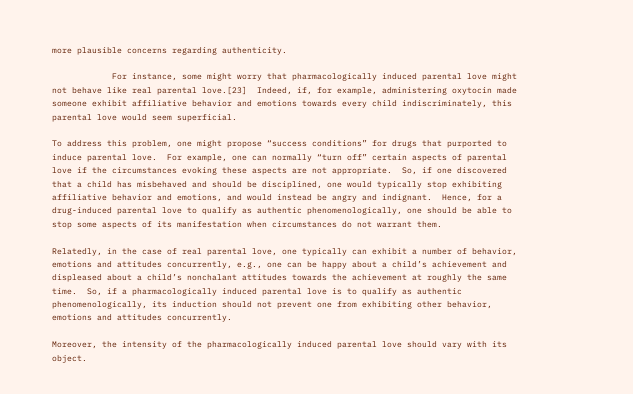more plausible concerns regarding authenticity.

            For instance, some might worry that pharmacologically induced parental love might not behave like real parental love.[23]  Indeed, if, for example, administering oxytocin made someone exhibit affiliative behavior and emotions towards every child indiscriminately, this parental love would seem superficial.

To address this problem, one might propose “success conditions” for drugs that purported to induce parental love.  For example, one can normally “turn off” certain aspects of parental love if the circumstances evoking these aspects are not appropriate.  So, if one discovered that a child has misbehaved and should be disciplined, one would typically stop exhibiting affiliative behavior and emotions, and would instead be angry and indignant.  Hence, for a drug-induced parental love to qualify as authentic phenomenologically, one should be able to stop some aspects of its manifestation when circumstances do not warrant them.

Relatedly, in the case of real parental love, one typically can exhibit a number of behavior, emotions and attitudes concurrently, e.g., one can be happy about a child’s achievement and displeased about a child’s nonchalant attitudes towards the achievement at roughly the same time.  So, if a pharmacologically induced parental love is to qualify as authentic phenomenologically, its induction should not prevent one from exhibiting other behavior, emotions and attitudes concurrently.

Moreover, the intensity of the pharmacologically induced parental love should vary with its object.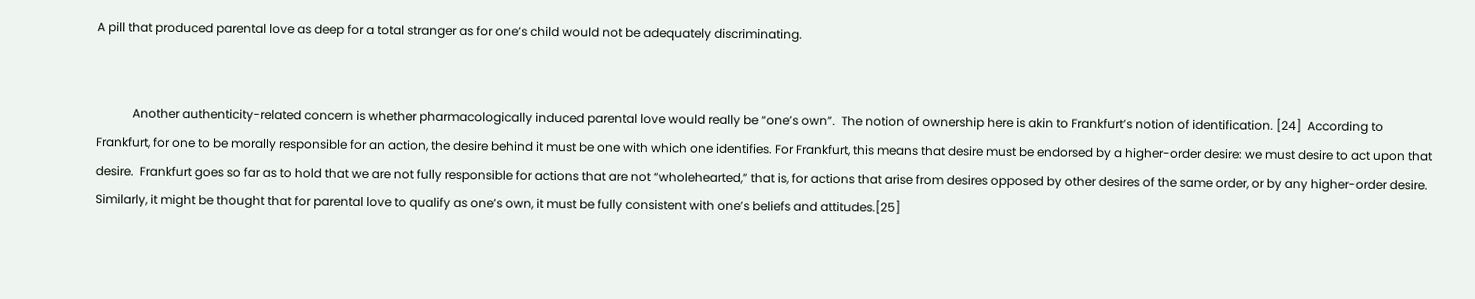A pill that produced parental love as deep for a total stranger as for one’s child would not be adequately discriminating.


            Another authenticity-related concern is whether pharmacologically induced parental love would really be “one’s own”.  The notion of ownership here is akin to Frankfurt’s notion of identification. [24]  According to Frankfurt, for one to be morally responsible for an action, the desire behind it must be one with which one identifies. For Frankfurt, this means that desire must be endorsed by a higher-order desire: we must desire to act upon that desire.  Frankfurt goes so far as to hold that we are not fully responsible for actions that are not “wholehearted,” that is, for actions that arise from desires opposed by other desires of the same order, or by any higher-order desire. Similarly, it might be thought that for parental love to qualify as one’s own, it must be fully consistent with one’s beliefs and attitudes.[25]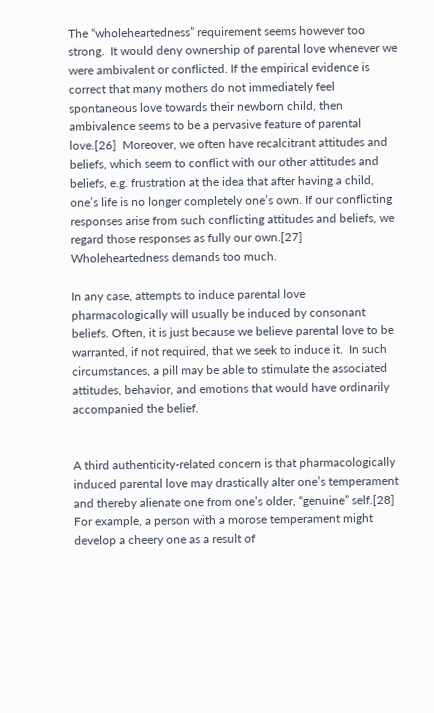The “wholeheartedness” requirement seems however too strong.  It would deny ownership of parental love whenever we were ambivalent or conflicted. If the empirical evidence is correct that many mothers do not immediately feel spontaneous love towards their newborn child, then ambivalence seems to be a pervasive feature of parental love.[26]  Moreover, we often have recalcitrant attitudes and beliefs, which seem to conflict with our other attitudes and beliefs, e.g. frustration at the idea that after having a child, one’s life is no longer completely one’s own. If our conflicting responses arise from such conflicting attitudes and beliefs, we regard those responses as fully our own.[27] Wholeheartedness demands too much.

In any case, attempts to induce parental love pharmacologically will usually be induced by consonant beliefs. Often, it is just because we believe parental love to be warranted, if not required, that we seek to induce it.  In such circumstances, a pill may be able to stimulate the associated attitudes, behavior, and emotions that would have ordinarily accompanied the belief.


A third authenticity-related concern is that pharmacologically induced parental love may drastically alter one’s temperament and thereby alienate one from one’s older, “genuine” self.[28]  For example, a person with a morose temperament might develop a cheery one as a result of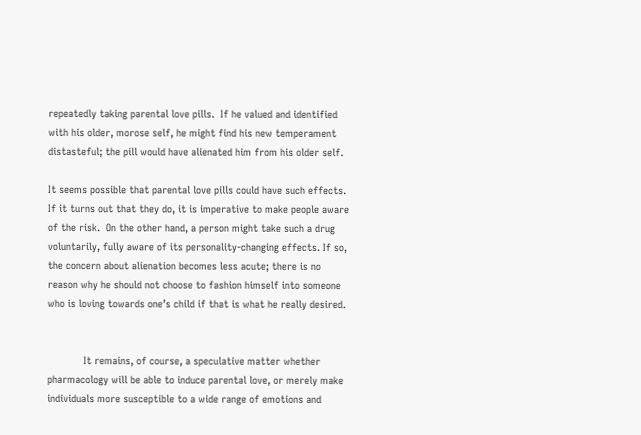repeatedly taking parental love pills.  If he valued and identified with his older, morose self, he might find his new temperament distasteful; the pill would have alienated him from his older self.

It seems possible that parental love pills could have such effects.  If it turns out that they do, it is imperative to make people aware of the risk.  On the other hand, a person might take such a drug voluntarily, fully aware of its personality-changing effects. If so, the concern about alienation becomes less acute; there is no reason why he should not choose to fashion himself into someone who is loving towards one’s child if that is what he really desired.


            It remains, of course, a speculative matter whether pharmacology will be able to induce parental love, or merely make individuals more susceptible to a wide range of emotions and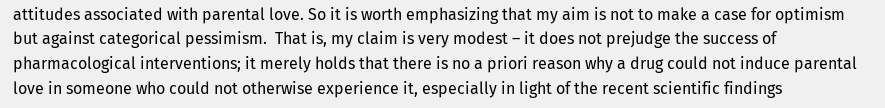attitudes associated with parental love. So it is worth emphasizing that my aim is not to make a case for optimism but against categorical pessimism.  That is, my claim is very modest – it does not prejudge the success of pharmacological interventions; it merely holds that there is no a priori reason why a drug could not induce parental love in someone who could not otherwise experience it, especially in light of the recent scientific findings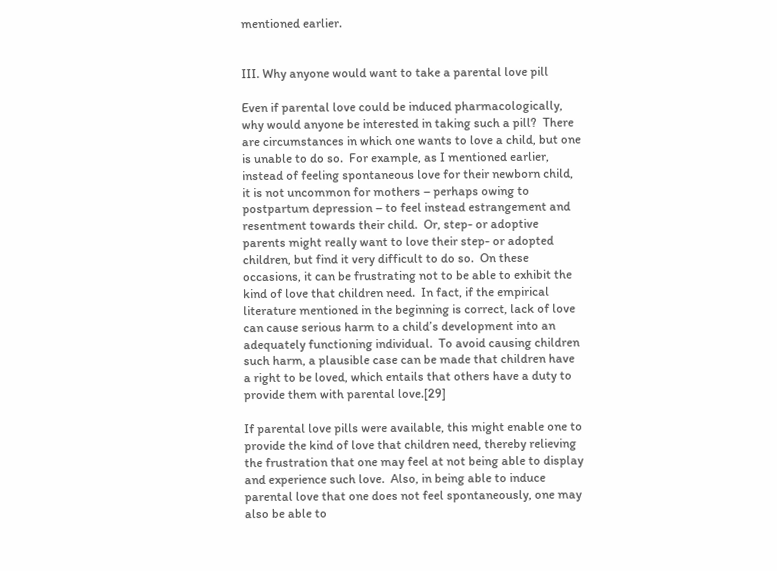mentioned earlier.


III. Why anyone would want to take a parental love pill

Even if parental love could be induced pharmacologically, why would anyone be interested in taking such a pill?  There are circumstances in which one wants to love a child, but one is unable to do so.  For example, as I mentioned earlier, instead of feeling spontaneous love for their newborn child, it is not uncommon for mothers – perhaps owing to postpartum depression – to feel instead estrangement and resentment towards their child.  Or, step- or adoptive parents might really want to love their step- or adopted children, but find it very difficult to do so.  On these occasions, it can be frustrating not to be able to exhibit the kind of love that children need.  In fact, if the empirical literature mentioned in the beginning is correct, lack of love can cause serious harm to a child’s development into an adequately functioning individual.  To avoid causing children such harm, a plausible case can be made that children have a right to be loved, which entails that others have a duty to provide them with parental love.[29]

If parental love pills were available, this might enable one to provide the kind of love that children need, thereby relieving the frustration that one may feel at not being able to display and experience such love.  Also, in being able to induce parental love that one does not feel spontaneously, one may also be able to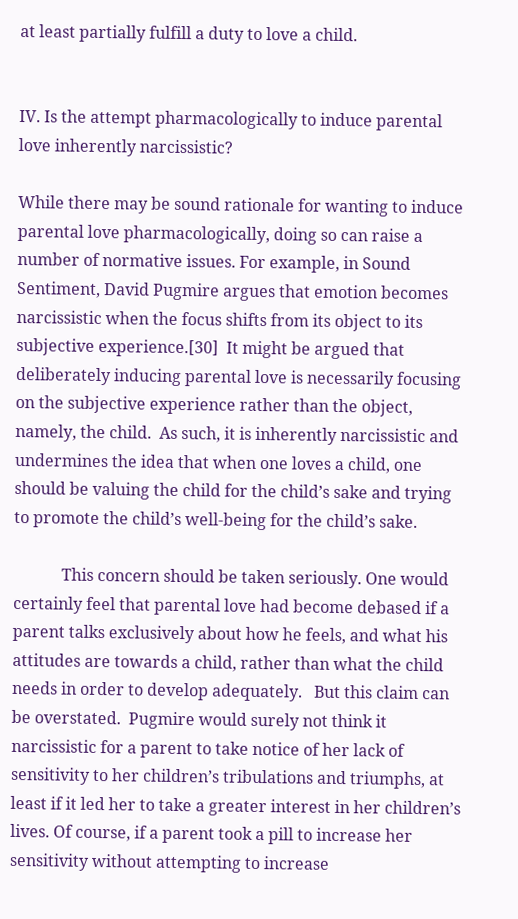at least partially fulfill a duty to love a child.


IV. Is the attempt pharmacologically to induce parental love inherently narcissistic?

While there may be sound rationale for wanting to induce parental love pharmacologically, doing so can raise a number of normative issues. For example, in Sound Sentiment, David Pugmire argues that emotion becomes narcissistic when the focus shifts from its object to its subjective experience.[30]  It might be argued that deliberately inducing parental love is necessarily focusing on the subjective experience rather than the object, namely, the child.  As such, it is inherently narcissistic and undermines the idea that when one loves a child, one should be valuing the child for the child’s sake and trying to promote the child’s well-being for the child’s sake.

            This concern should be taken seriously. One would certainly feel that parental love had become debased if a parent talks exclusively about how he feels, and what his attitudes are towards a child, rather than what the child needs in order to develop adequately.   But this claim can be overstated.  Pugmire would surely not think it narcissistic for a parent to take notice of her lack of sensitivity to her children’s tribulations and triumphs, at least if it led her to take a greater interest in her children’s lives. Of course, if a parent took a pill to increase her sensitivity without attempting to increase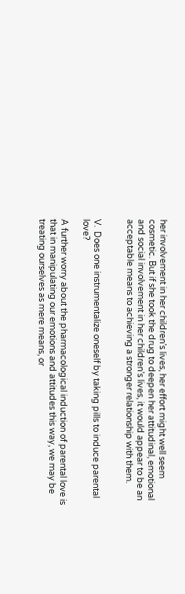her involvement in her children’s lives, her effort might well seem cosmetic. But if she took the drug to deepen her attitudinal, emotional and social involvement in her children’s lives, it would appear to be an acceptable means to achieving a stronger relationship with them.


V.  Does one instrumentalize oneself by taking pills to induce parental love?

A further worry about the pharmacological induction of parental love is that in manipulating our emotions and attitudes this way, we may be treating ourselves as mere means, or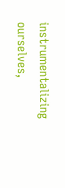instrumentalizing ourselves,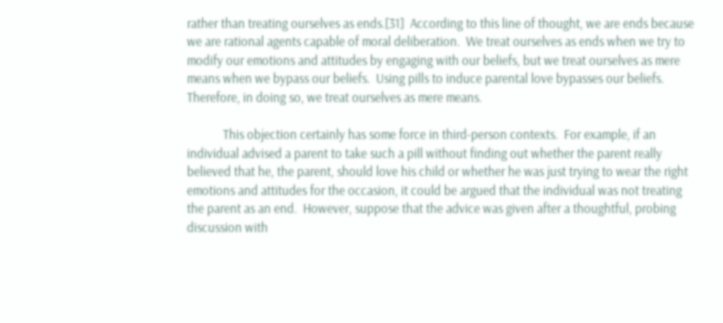rather than treating ourselves as ends.[31]  According to this line of thought, we are ends because we are rational agents capable of moral deliberation.  We treat ourselves as ends when we try to modify our emotions and attitudes by engaging with our beliefs, but we treat ourselves as mere means when we bypass our beliefs.  Using pills to induce parental love bypasses our beliefs.  Therefore, in doing so, we treat ourselves as mere means.

            This objection certainly has some force in third-person contexts.  For example, if an individual advised a parent to take such a pill without finding out whether the parent really believed that he, the parent, should love his child or whether he was just trying to wear the right emotions and attitudes for the occasion, it could be argued that the individual was not treating the parent as an end.  However, suppose that the advice was given after a thoughtful, probing discussion with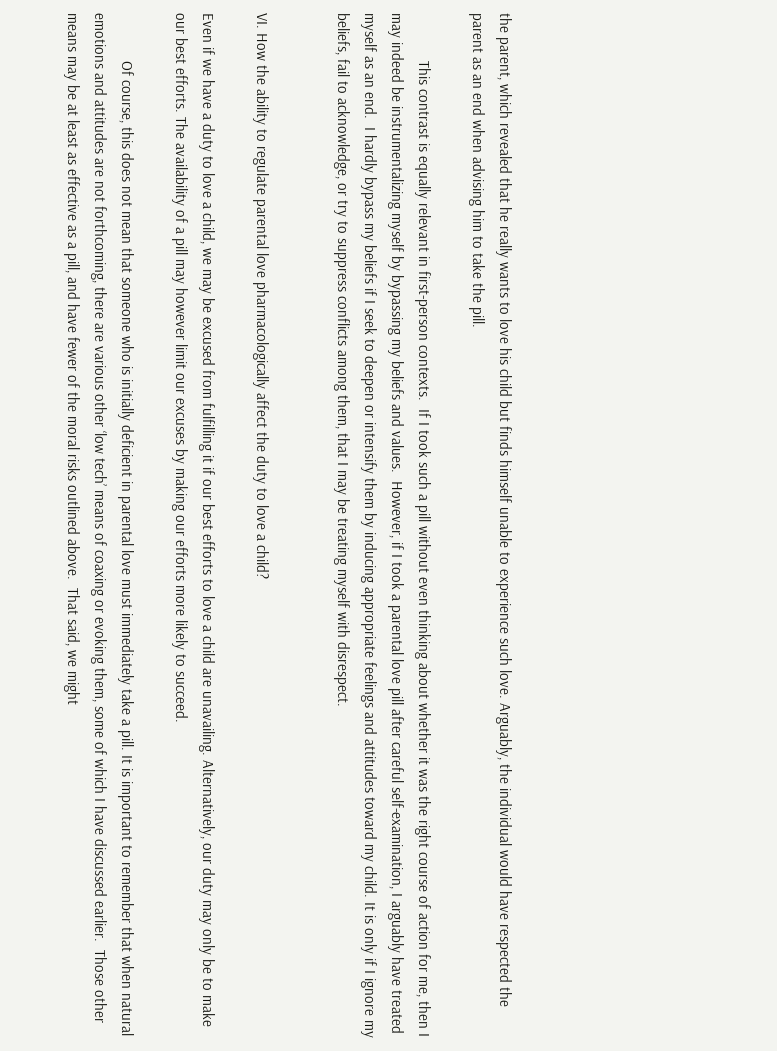the parent, which revealed that he really wants to love his child but finds himself unable to experience such love. Arguably, the individual would have respected the parent as an end when advising him to take the pill.

            This contrast is equally relevant in first-person contexts.  If I took such a pill without even thinking about whether it was the right course of action for me, then I may indeed be instrumentalizing myself by bypassing my beliefs and values.  However, if I took a parental love pill after careful self-examination, I arguably have treated myself as an end.  I hardly bypass my beliefs if I seek to deepen or intensify them by inducing appropriate feelings and attitudes toward my child. It is only if I ignore my beliefs, fail to acknowledge, or try to suppress conflicts among them, that I may be treating myself with disrespect.


VI. How the ability to regulate parental love pharmacologically affect the duty to love a child?

Even if we have a duty to love a child, we may be excused from fulfilling it if our best efforts to love a child are unavailing. Alternatively, our duty may only be to make our best efforts. The availability of a pill may however limit our excuses by making our efforts more likely to succeed.

            Of course, this does not mean that someone who is initially deficient in parental love must immediately take a pill. It is important to remember that when natural emotions and attitudes are not forthcoming, there are various other ‘low tech’ means of coaxing or evoking them, some of which I have discussed earlier.  Those other means may be at least as effective as a pill, and have fewer of the moral risks outlined above.  That said, we might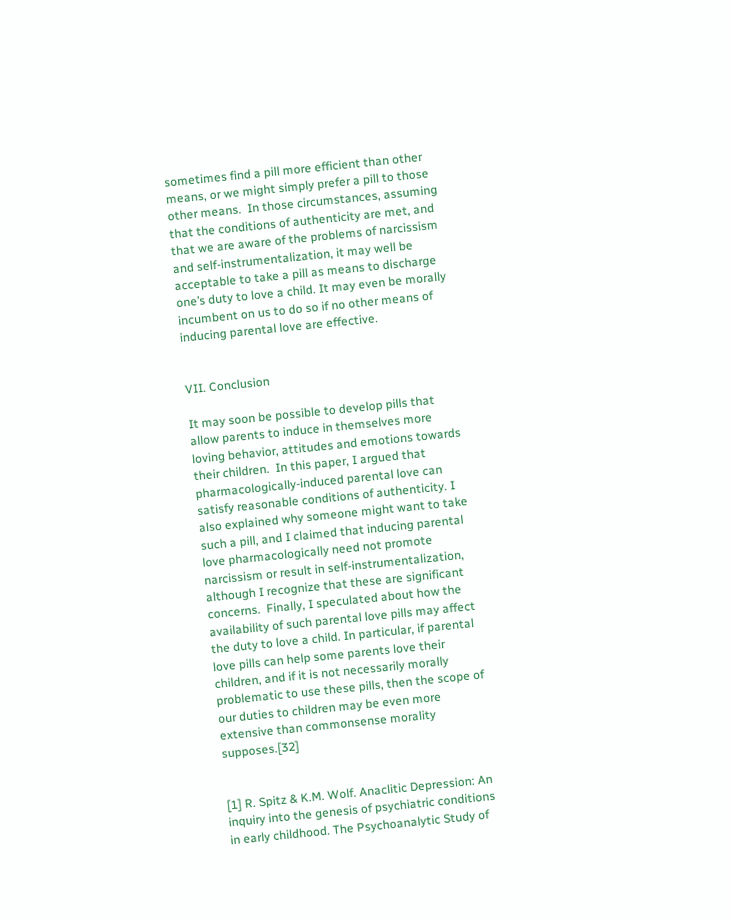sometimes find a pill more efficient than other means, or we might simply prefer a pill to those other means.  In those circumstances, assuming that the conditions of authenticity are met, and that we are aware of the problems of narcissism and self-instrumentalization, it may well be acceptable to take a pill as means to discharge one’s duty to love a child. It may even be morally incumbent on us to do so if no other means of inducing parental love are effective.


VII. Conclusion

It may soon be possible to develop pills that allow parents to induce in themselves more loving behavior, attitudes and emotions towards their children.  In this paper, I argued that pharmacologically-induced parental love can satisfy reasonable conditions of authenticity. I also explained why someone might want to take such a pill, and I claimed that inducing parental love pharmacologically need not promote narcissism or result in self-instrumentalization, although I recognize that these are significant concerns.  Finally, I speculated about how the availability of such parental love pills may affect the duty to love a child. In particular, if parental love pills can help some parents love their children, and if it is not necessarily morally problematic to use these pills, then the scope of our duties to children may be even more extensive than commonsense morality supposes.[32]


[1] R. Spitz & K.M. Wolf. Anaclitic Depression: An inquiry into the genesis of psychiatric conditions in early childhood. The Psychoanalytic Study of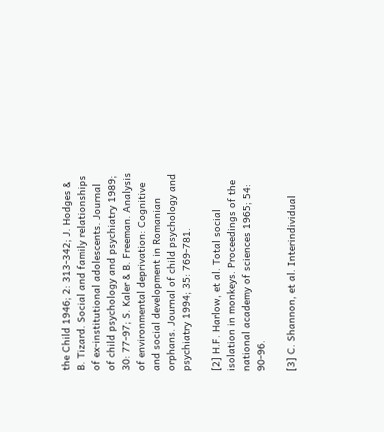the Child 1946; 2: 313-342; J. Hodges & B. Tizard. Social and family relationships of ex-institutional adolescents. Journal of child psychology and psychiatry 1989; 30: 77-97; S. Kaler & B. Freeman. Analysis of environmental deprivation: Cognitive and social development in Romanian orphans. Journal of child psychology and psychiatry 1994; 35: 769-781.

[2] H.F. Harlow, et al. Total social isolation in monkeys. Proceedings of the national academy of sciences 1965; 54: 90-96.

[3] C. Shannon, et al. Interindividual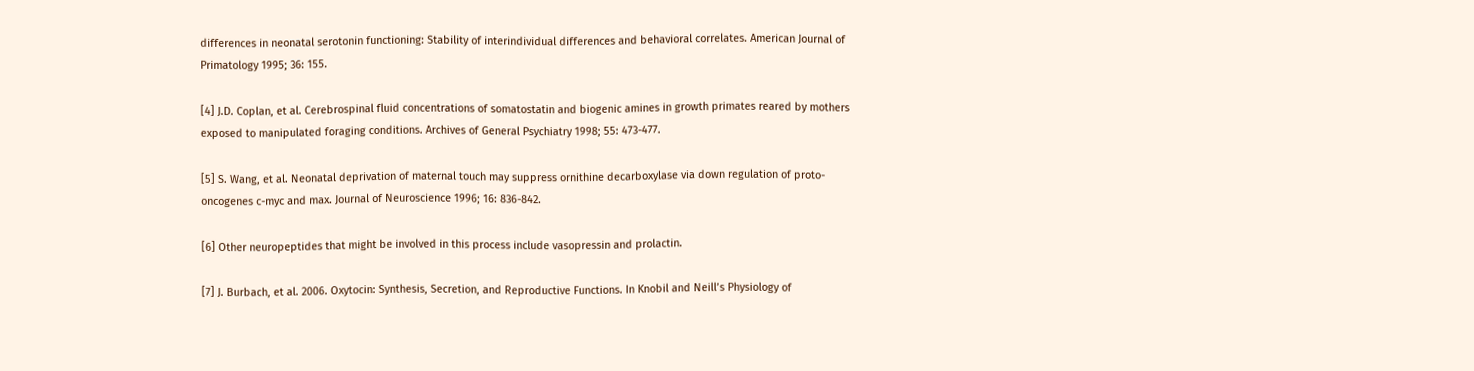differences in neonatal serotonin functioning: Stability of interindividual differences and behavioral correlates. American Journal of Primatology 1995; 36: 155.

[4] J.D. Coplan, et al. Cerebrospinal fluid concentrations of somatostatin and biogenic amines in growth primates reared by mothers exposed to manipulated foraging conditions. Archives of General Psychiatry 1998; 55: 473-477.

[5] S. Wang, et al. Neonatal deprivation of maternal touch may suppress ornithine decarboxylase via down regulation of proto-oncogenes c-myc and max. Journal of Neuroscience 1996; 16: 836-842.

[6] Other neuropeptides that might be involved in this process include vasopressin and prolactin.

[7] J. Burbach, et al. 2006. Oxytocin: Synthesis, Secretion, and Reproductive Functions. In Knobil and Neill’s Physiology of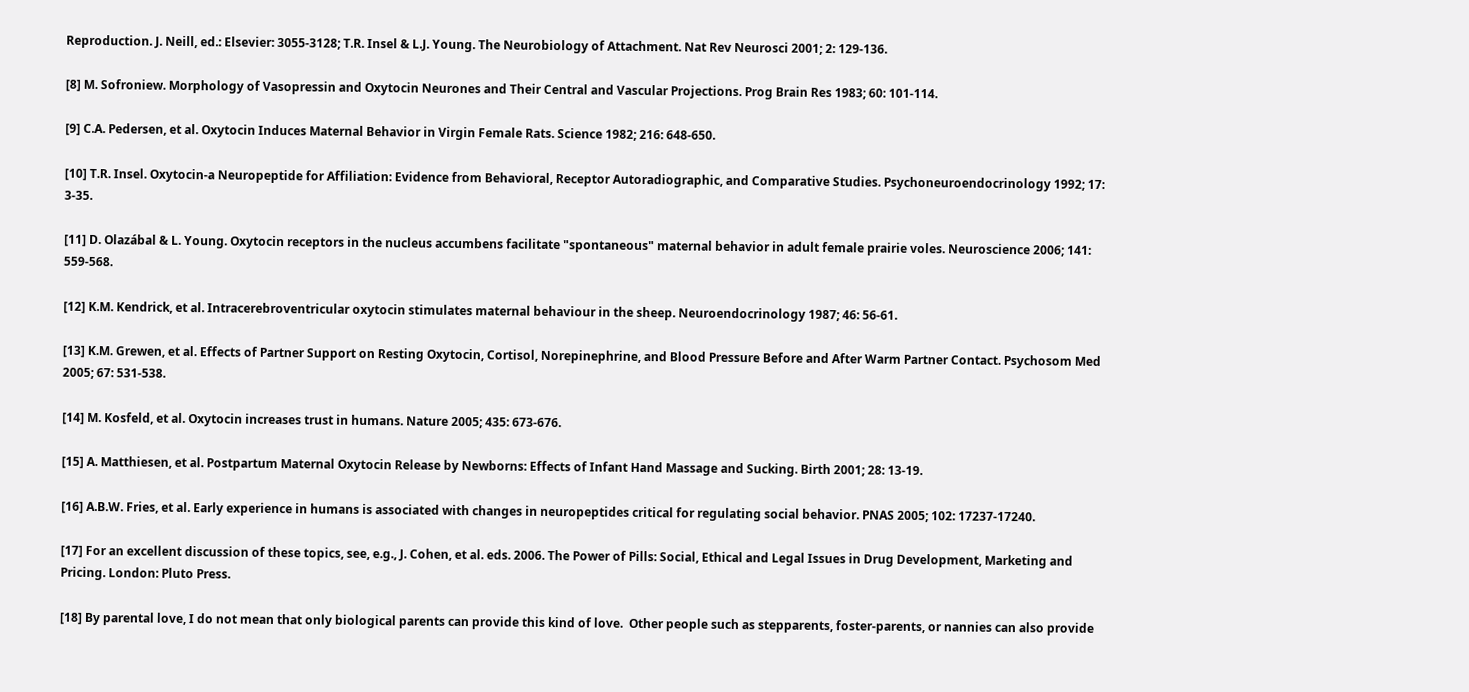Reproduction. J. Neill, ed.: Elsevier: 3055-3128; T.R. Insel & L.J. Young. The Neurobiology of Attachment. Nat Rev Neurosci 2001; 2: 129-136.

[8] M. Sofroniew. Morphology of Vasopressin and Oxytocin Neurones and Their Central and Vascular Projections. Prog Brain Res 1983; 60: 101-114.

[9] C.A. Pedersen, et al. Oxytocin Induces Maternal Behavior in Virgin Female Rats. Science 1982; 216: 648-650.

[10] T.R. Insel. Oxytocin-a Neuropeptide for Affiliation: Evidence from Behavioral, Receptor Autoradiographic, and Comparative Studies. Psychoneuroendocrinology 1992; 17: 3-35.

[11] D. Olazábal & L. Young. Oxytocin receptors in the nucleus accumbens facilitate "spontaneous" maternal behavior in adult female prairie voles. Neuroscience 2006; 141: 559-568.

[12] K.M. Kendrick, et al. Intracerebroventricular oxytocin stimulates maternal behaviour in the sheep. Neuroendocrinology 1987; 46: 56-61.

[13] K.M. Grewen, et al. Effects of Partner Support on Resting Oxytocin, Cortisol, Norepinephrine, and Blood Pressure Before and After Warm Partner Contact. Psychosom Med 2005; 67: 531-538.

[14] M. Kosfeld, et al. Oxytocin increases trust in humans. Nature 2005; 435: 673-676.

[15] A. Matthiesen, et al. Postpartum Maternal Oxytocin Release by Newborns: Effects of Infant Hand Massage and Sucking. Birth 2001; 28: 13-19.

[16] A.B.W. Fries, et al. Early experience in humans is associated with changes in neuropeptides critical for regulating social behavior. PNAS 2005; 102: 17237-17240.

[17] For an excellent discussion of these topics, see, e.g., J. Cohen, et al. eds. 2006. The Power of Pills: Social, Ethical and Legal Issues in Drug Development, Marketing and Pricing. London: Pluto Press.

[18] By parental love, I do not mean that only biological parents can provide this kind of love.  Other people such as stepparents, foster-parents, or nannies can also provide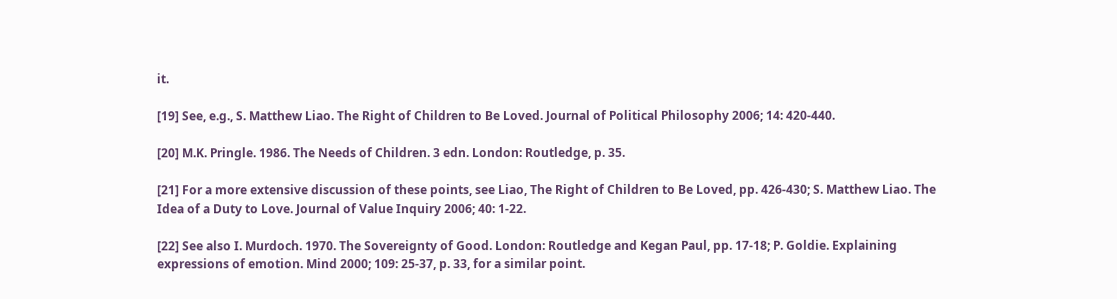it.

[19] See, e.g., S. Matthew Liao. The Right of Children to Be Loved. Journal of Political Philosophy 2006; 14: 420-440.

[20] M.K. Pringle. 1986. The Needs of Children. 3 edn. London: Routledge, p. 35.

[21] For a more extensive discussion of these points, see Liao, The Right of Children to Be Loved, pp. 426-430; S. Matthew Liao. The Idea of a Duty to Love. Journal of Value Inquiry 2006; 40: 1-22.

[22] See also I. Murdoch. 1970. The Sovereignty of Good. London: Routledge and Kegan Paul, pp. 17-18; P. Goldie. Explaining expressions of emotion. Mind 2000; 109: 25-37, p. 33, for a similar point.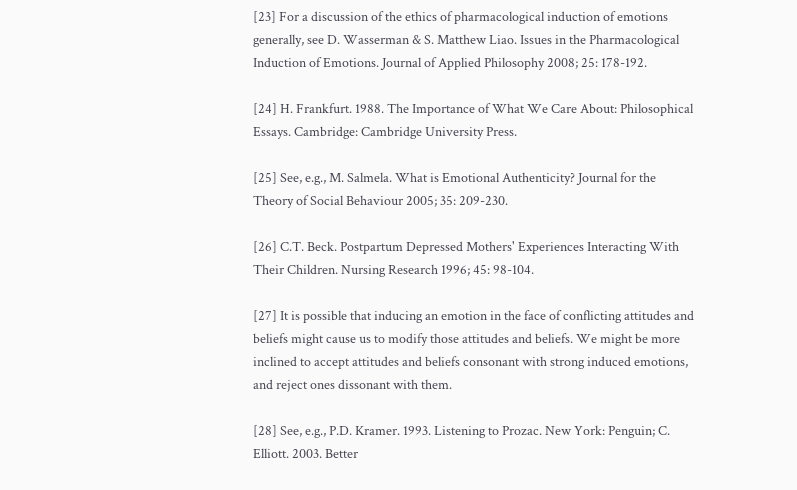[23] For a discussion of the ethics of pharmacological induction of emotions generally, see D. Wasserman & S. Matthew Liao. Issues in the Pharmacological Induction of Emotions. Journal of Applied Philosophy 2008; 25: 178-192.

[24] H. Frankfurt. 1988. The Importance of What We Care About: Philosophical Essays. Cambridge: Cambridge University Press.

[25] See, e.g., M. Salmela. What is Emotional Authenticity? Journal for the Theory of Social Behaviour 2005; 35: 209-230.

[26] C.T. Beck. Postpartum Depressed Mothers' Experiences Interacting With Their Children. Nursing Research 1996; 45: 98-104.

[27] It is possible that inducing an emotion in the face of conflicting attitudes and beliefs might cause us to modify those attitudes and beliefs. We might be more inclined to accept attitudes and beliefs consonant with strong induced emotions, and reject ones dissonant with them.

[28] See, e.g., P.D. Kramer. 1993. Listening to Prozac. New York: Penguin; C. Elliott. 2003. Better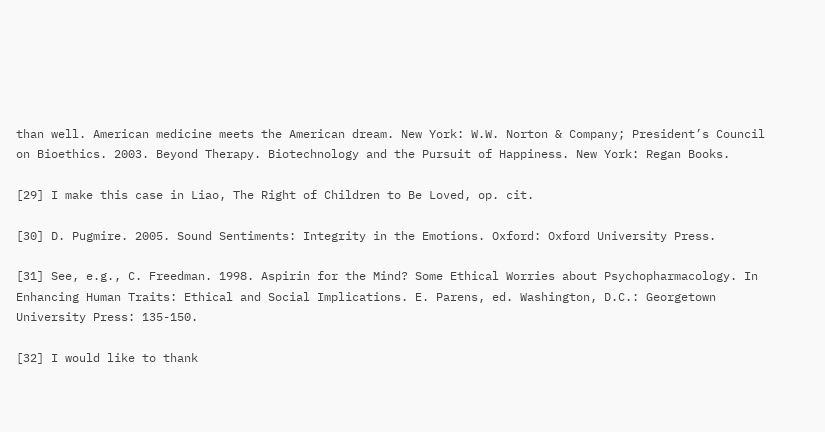than well. American medicine meets the American dream. New York: W.W. Norton & Company; President’s Council on Bioethics. 2003. Beyond Therapy. Biotechnology and the Pursuit of Happiness. New York: Regan Books.

[29] I make this case in Liao, The Right of Children to Be Loved, op. cit.

[30] D. Pugmire. 2005. Sound Sentiments: Integrity in the Emotions. Oxford: Oxford University Press.

[31] See, e.g., C. Freedman. 1998. Aspirin for the Mind? Some Ethical Worries about Psychopharmacology. In Enhancing Human Traits: Ethical and Social Implications. E. Parens, ed. Washington, D.C.: Georgetown University Press: 135-150.

[32] I would like to thank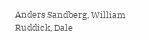Anders Sandberg, William Ruddick, Dale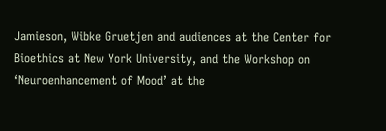Jamieson, Wibke Gruetjen and audiences at the Center for Bioethics at New York University, and the Workshop on ‘Neuroenhancement of Mood’ at the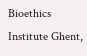Bioethics Institute Ghent,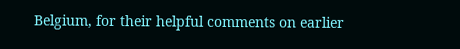Belgium, for their helpful comments on earlier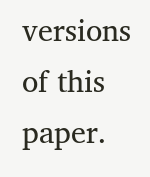versions of this paper.